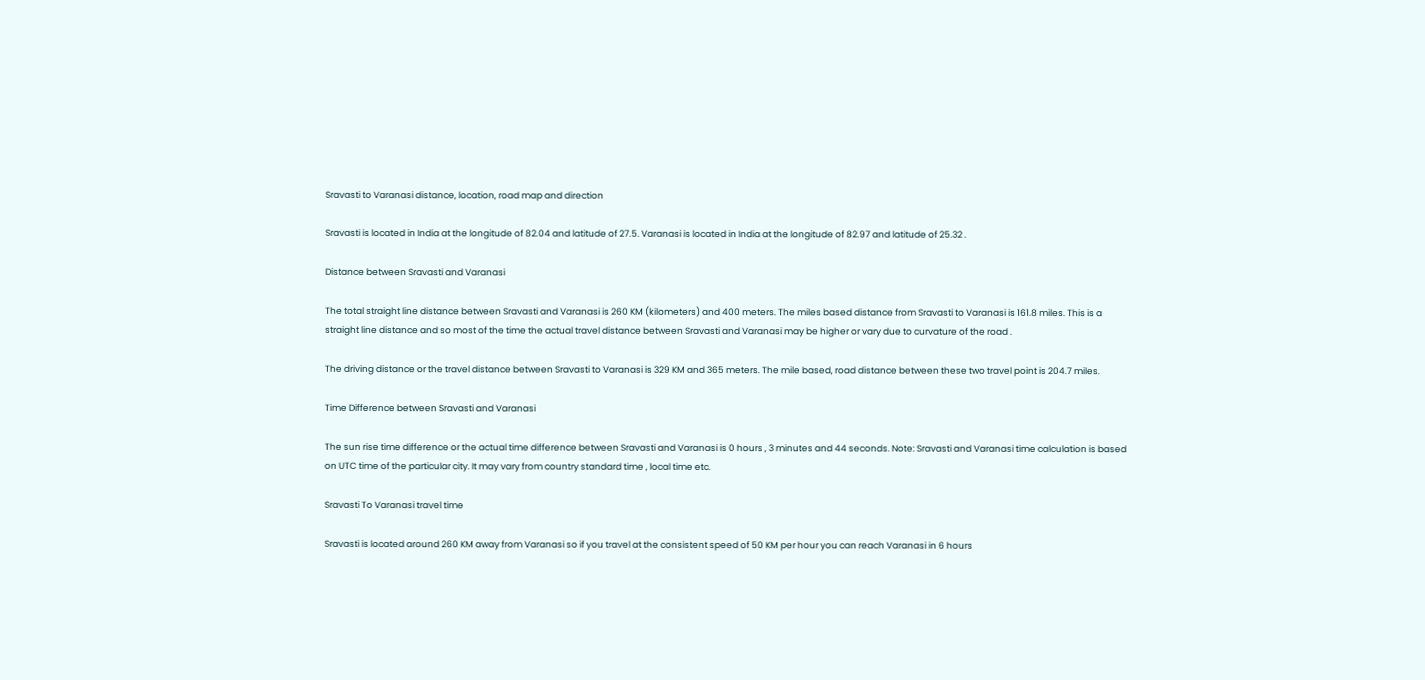Sravasti to Varanasi distance, location, road map and direction

Sravasti is located in India at the longitude of 82.04 and latitude of 27.5. Varanasi is located in India at the longitude of 82.97 and latitude of 25.32 .

Distance between Sravasti and Varanasi

The total straight line distance between Sravasti and Varanasi is 260 KM (kilometers) and 400 meters. The miles based distance from Sravasti to Varanasi is 161.8 miles. This is a straight line distance and so most of the time the actual travel distance between Sravasti and Varanasi may be higher or vary due to curvature of the road .

The driving distance or the travel distance between Sravasti to Varanasi is 329 KM and 365 meters. The mile based, road distance between these two travel point is 204.7 miles.

Time Difference between Sravasti and Varanasi

The sun rise time difference or the actual time difference between Sravasti and Varanasi is 0 hours , 3 minutes and 44 seconds. Note: Sravasti and Varanasi time calculation is based on UTC time of the particular city. It may vary from country standard time , local time etc.

Sravasti To Varanasi travel time

Sravasti is located around 260 KM away from Varanasi so if you travel at the consistent speed of 50 KM per hour you can reach Varanasi in 6 hours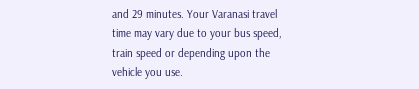and 29 minutes. Your Varanasi travel time may vary due to your bus speed, train speed or depending upon the vehicle you use.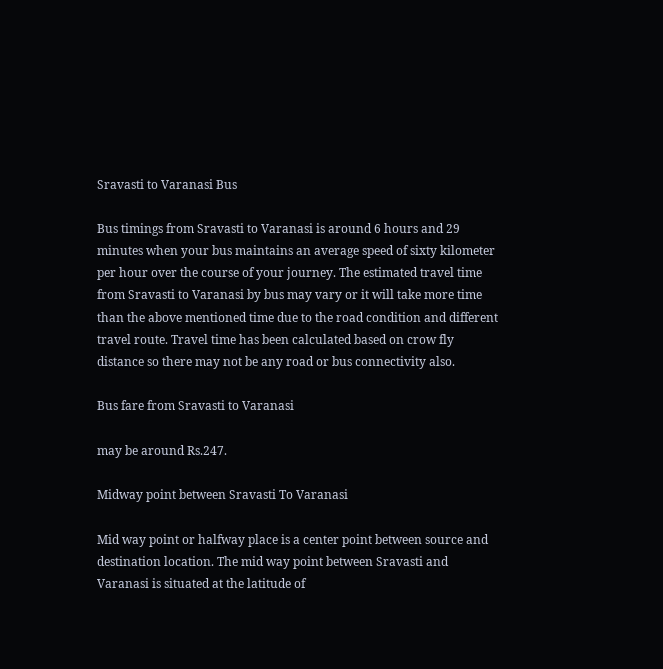Sravasti to Varanasi Bus

Bus timings from Sravasti to Varanasi is around 6 hours and 29 minutes when your bus maintains an average speed of sixty kilometer per hour over the course of your journey. The estimated travel time from Sravasti to Varanasi by bus may vary or it will take more time than the above mentioned time due to the road condition and different travel route. Travel time has been calculated based on crow fly distance so there may not be any road or bus connectivity also.

Bus fare from Sravasti to Varanasi

may be around Rs.247.

Midway point between Sravasti To Varanasi

Mid way point or halfway place is a center point between source and destination location. The mid way point between Sravasti and Varanasi is situated at the latitude of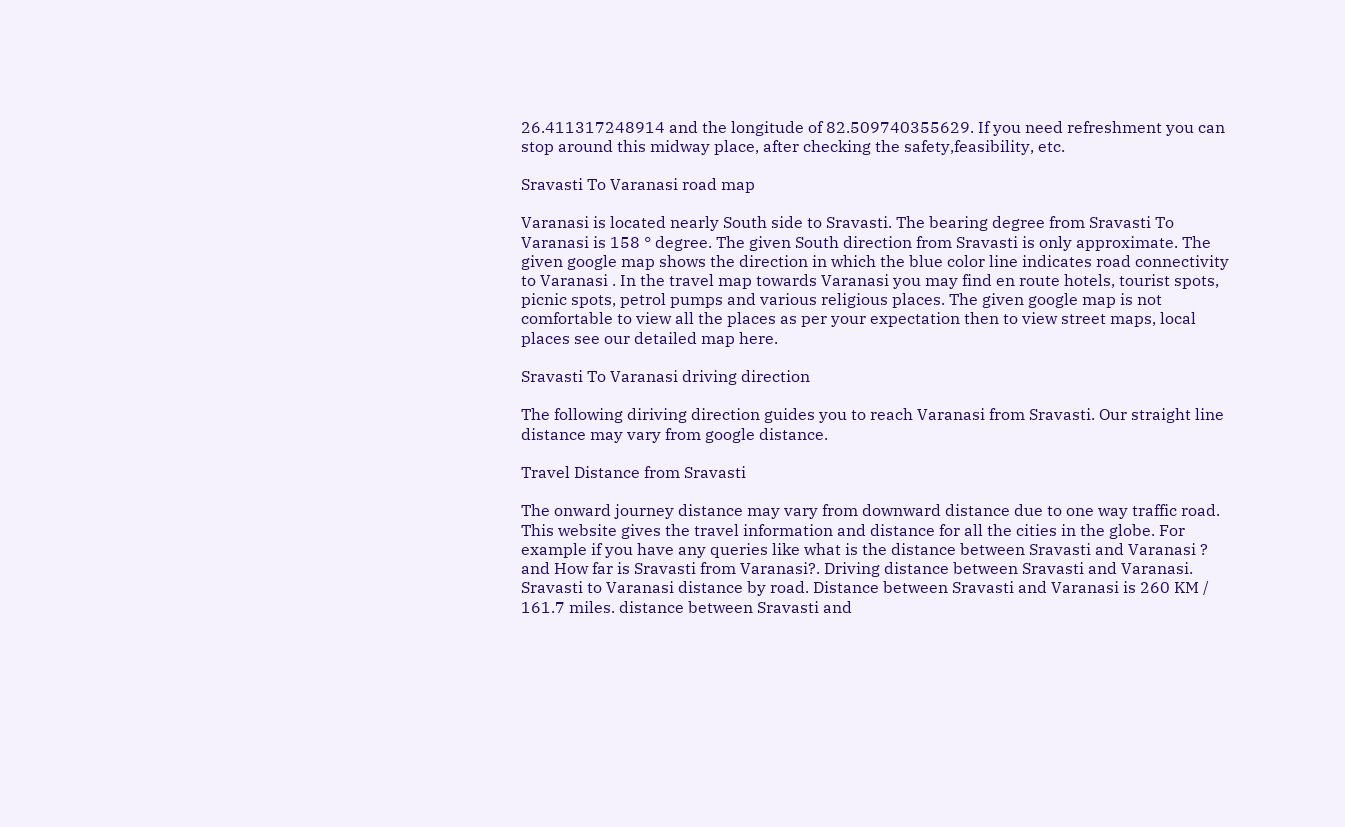26.411317248914 and the longitude of 82.509740355629. If you need refreshment you can stop around this midway place, after checking the safety,feasibility, etc.

Sravasti To Varanasi road map

Varanasi is located nearly South side to Sravasti. The bearing degree from Sravasti To Varanasi is 158 ° degree. The given South direction from Sravasti is only approximate. The given google map shows the direction in which the blue color line indicates road connectivity to Varanasi . In the travel map towards Varanasi you may find en route hotels, tourist spots, picnic spots, petrol pumps and various religious places. The given google map is not comfortable to view all the places as per your expectation then to view street maps, local places see our detailed map here.

Sravasti To Varanasi driving direction

The following diriving direction guides you to reach Varanasi from Sravasti. Our straight line distance may vary from google distance.

Travel Distance from Sravasti

The onward journey distance may vary from downward distance due to one way traffic road. This website gives the travel information and distance for all the cities in the globe. For example if you have any queries like what is the distance between Sravasti and Varanasi ? and How far is Sravasti from Varanasi?. Driving distance between Sravasti and Varanasi. Sravasti to Varanasi distance by road. Distance between Sravasti and Varanasi is 260 KM / 161.7 miles. distance between Sravasti and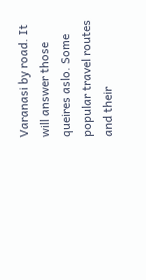Varanasi by road. It will answer those queires aslo. Some popular travel routes and their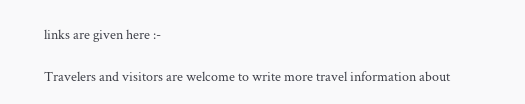links are given here :-

Travelers and visitors are welcome to write more travel information about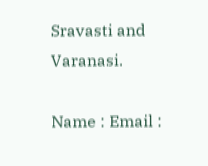Sravasti and Varanasi.

Name : Email :